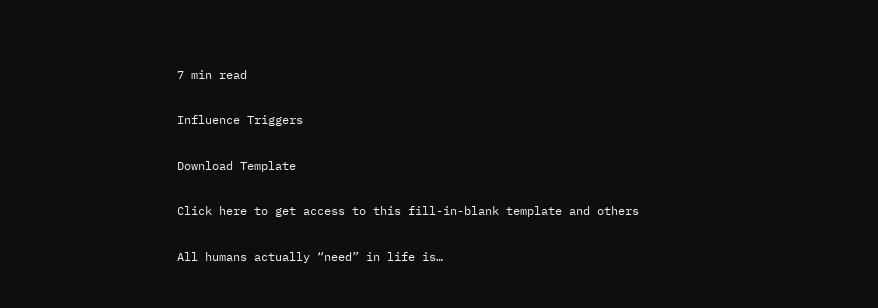7 min read

Influence Triggers

Download Template

Click here to get access to this fill-in-blank template and others

All humans actually “need” in life is…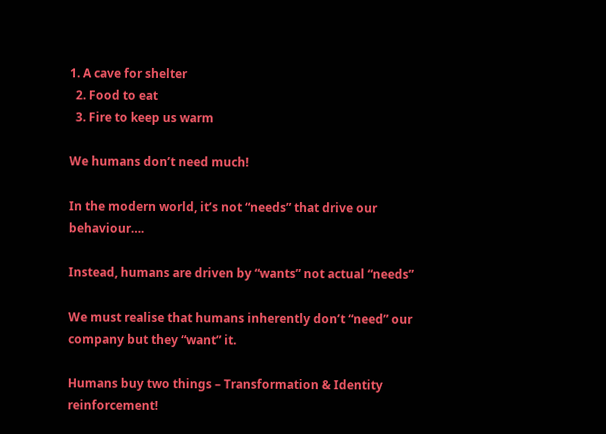1. A cave for shelter
  2. Food to eat
  3. Fire to keep us warm

We humans don’t need much!

In the modern world, it’s not “needs” that drive our behaviour….

Instead, humans are driven by “wants” not actual “needs”

We must realise that humans inherently don’t “need” our company but they “want” it.

Humans buy two things – Transformation & Identity reinforcement!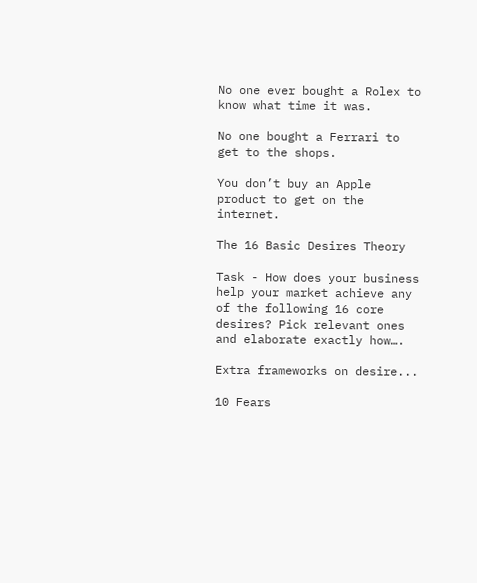No one ever bought a Rolex to know what time it was.

No one bought a Ferrari to get to the shops.

You don’t buy an Apple product to get on the internet.

The 16 Basic Desires Theory

Task - How does your business help your market achieve any of the following 16 core desires? Pick relevant ones and elaborate exactly how….

Extra frameworks on desire...

10 Fears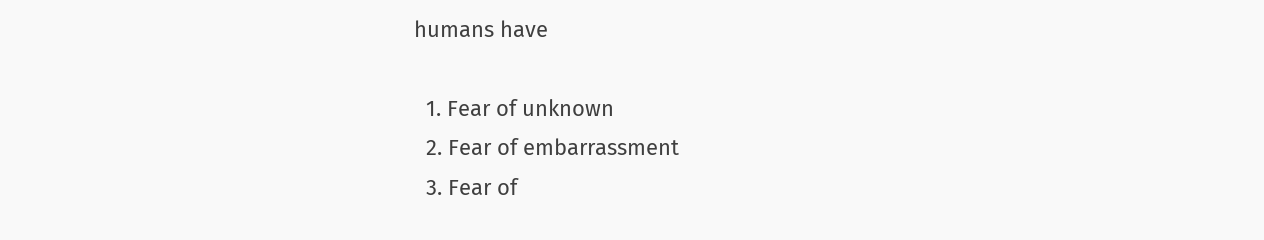humans have

  1. Fear of unknown
  2. Fear of embarrassment
  3. Fear of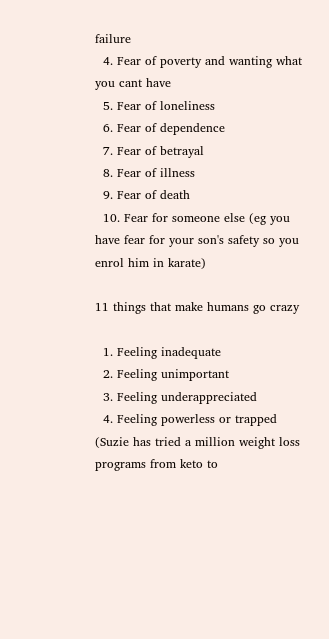failure
  4. Fear of poverty and wanting what you cant have
  5. Fear of loneliness
  6. Fear of dependence
  7. Fear of betrayal
  8. Fear of illness
  9. Fear of death
  10. Fear for someone else (eg you have fear for your son's safety so you enrol him in karate)

11 things that make humans go crazy

  1. Feeling inadequate
  2. Feeling unimportant
  3. Feeling underappreciated
  4. Feeling powerless or trapped (Suzie has tried a million weight loss programs from keto to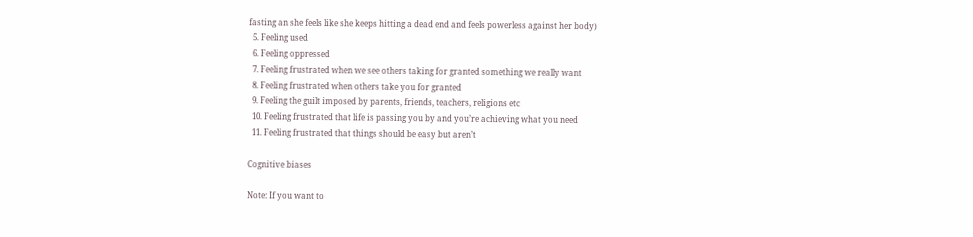fasting an she feels like she keeps hitting a dead end and feels powerless against her body)
  5. Feeling used
  6. Feeling oppressed
  7. Feeling frustrated when we see others taking for granted something we really want
  8. Feeling frustrated when others take you for granted
  9. Feeling the guilt imposed by parents, friends, teachers, religions etc
  10. Feeling frustrated that life is passing you by and you’re achieving what you need
  11. Feeling frustrated that things should be easy but aren’t

Cognitive biases

Note: If you want to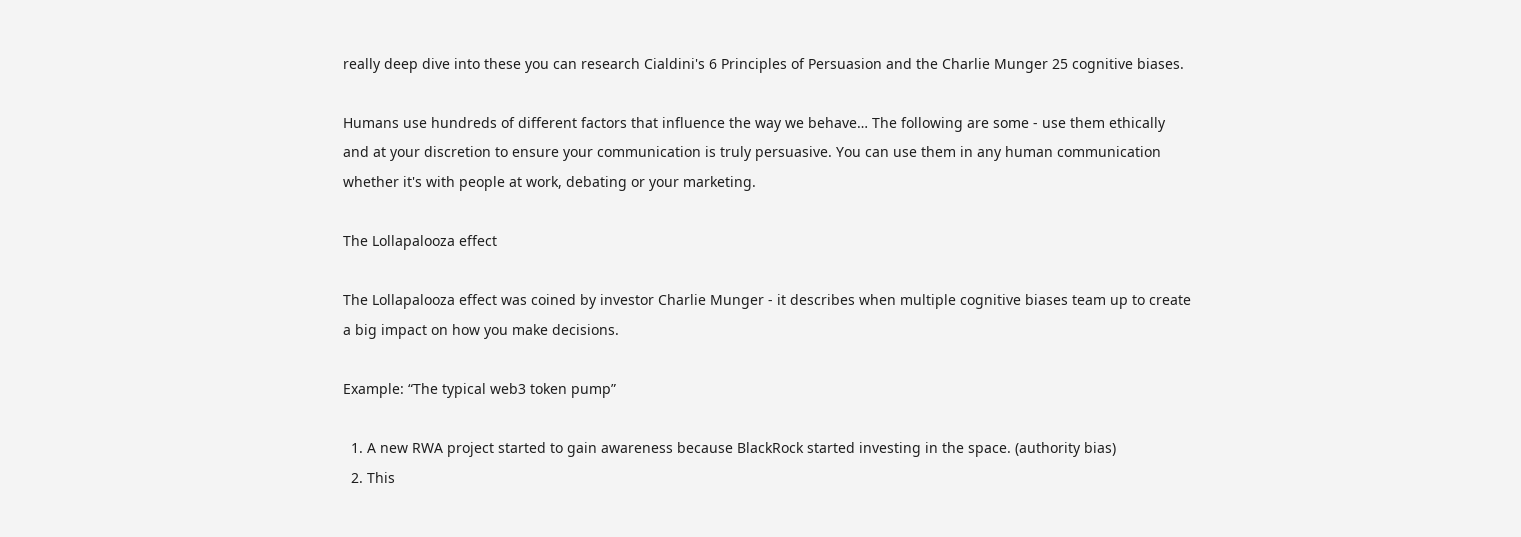really deep dive into these you can research Cialdini's 6 Principles of Persuasion and the Charlie Munger 25 cognitive biases.

Humans use hundreds of different factors that influence the way we behave… The following are some - use them ethically and at your discretion to ensure your communication is truly persuasive. You can use them in any human communication whether it's with people at work, debating or your marketing.

The Lollapalooza effect

The Lollapalooza effect was coined by investor Charlie Munger - it describes when multiple cognitive biases team up to create a big impact on how you make decisions.

Example: “The typical web3 token pump”

  1. A new RWA project started to gain awareness because BlackRock started investing in the space. (authority bias)
  2. This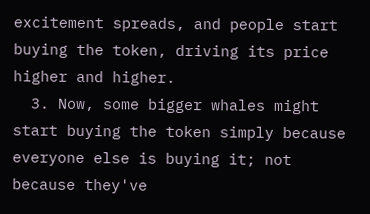excitement spreads, and people start buying the token, driving its price higher and higher.
  3. Now, some bigger whales might start buying the token simply because everyone else is buying it; not because they've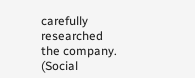carefully researched the company. (Social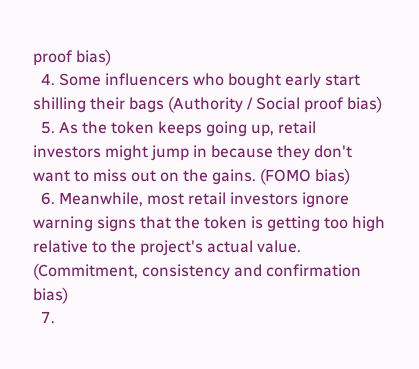proof bias)
  4. Some influencers who bought early start shilling their bags (Authority / Social proof bias)
  5. As the token keeps going up, retail investors might jump in because they don't want to miss out on the gains. (FOMO bias)
  6. Meanwhile, most retail investors ignore warning signs that the token is getting too high relative to the project's actual value. (Commitment, consistency and confirmation bias)
  7.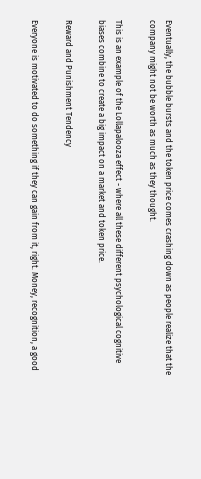Eventually, the bubble bursts and the token price comes crashing down as people realize that the company might not be worth as much as they thought.

This is an example of the Lollapalooza effect - where all these different psychological cognitive biases combine to create a big impact on a market and token price.

Reward and Punishment Tendency

Everyone is motivated to do something if they can gain from it, right. Money, recognition, a good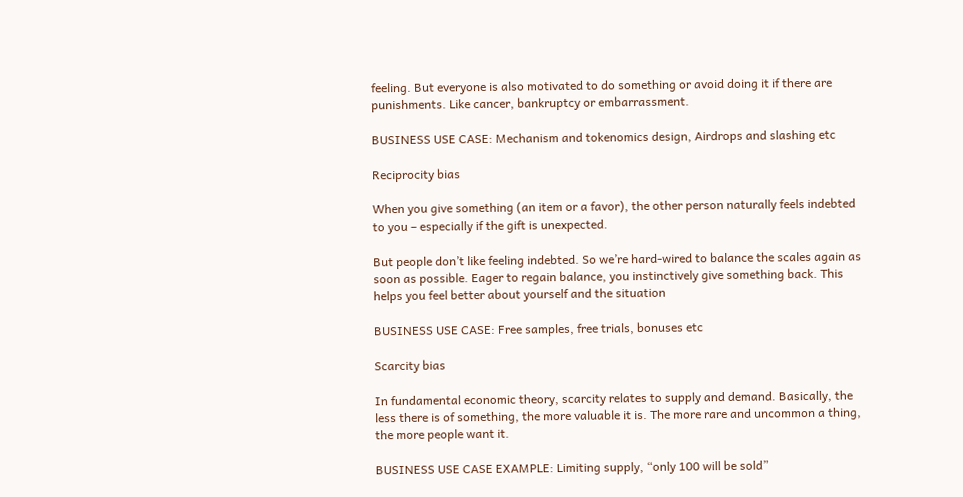feeling. But everyone is also motivated to do something or avoid doing it if there are punishments. Like cancer, bankruptcy or embarrassment.

BUSINESS USE CASE: Mechanism and tokenomics design, Airdrops and slashing etc

Reciprocity bias

When you give something (an item or a favor), the other person naturally feels indebted to you – especially if the gift is unexpected.

But people don’t like feeling indebted. So we’re hard-wired to balance the scales again as soon as possible. Eager to regain balance, you instinctively give something back. This helps you feel better about yourself and the situation

BUSINESS USE CASE: Free samples, free trials, bonuses etc

Scarcity bias

In fundamental economic theory, scarcity relates to supply and demand. Basically, the less there is of something, the more valuable it is. The more rare and uncommon a thing, the more people want it.

BUSINESS USE CASE EXAMPLE: Limiting supply, “only 100 will be sold”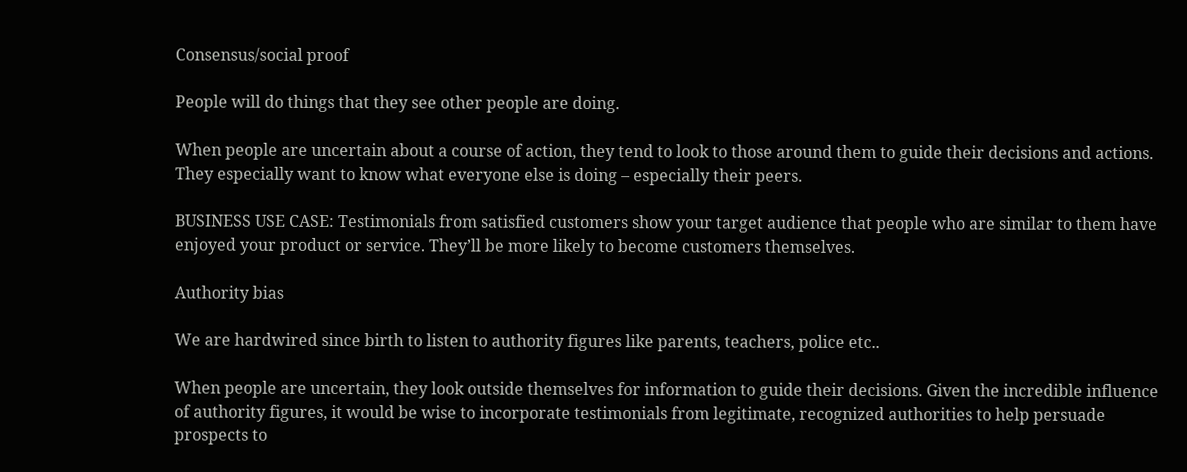Consensus/social proof

People will do things that they see other people are doing.

When people are uncertain about a course of action, they tend to look to those around them to guide their decisions and actions. They especially want to know what everyone else is doing – especially their peers.

BUSINESS USE CASE: Testimonials from satisfied customers show your target audience that people who are similar to them have enjoyed your product or service. They’ll be more likely to become customers themselves.

Authority bias

We are hardwired since birth to listen to authority figures like parents, teachers, police etc..

When people are uncertain, they look outside themselves for information to guide their decisions. Given the incredible influence of authority figures, it would be wise to incorporate testimonials from legitimate, recognized authorities to help persuade prospects to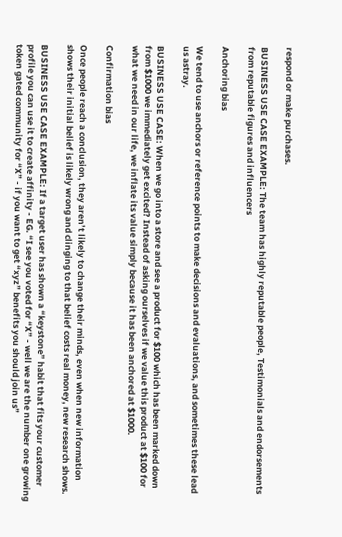respond or make purchases.

BUSINESS USE CASE EXAMPLE: The team has highly reputable people, Testimonials and endorsements from reputable figures and influencers

Anchoring bias

We tend to use anchors or reference points to make decisions and evaluations, and sometimes these lead us astray.

BUSINESS USE CASE: When we go into a store and see a product for $100 which has been marked down from $1000 we immediately get excited? Instead of asking ourselves if we value this product at $100 for what we need in our life, we inflate its value simply because it has been anchored at $1000.

Confirmation bias

Once people reach a conclusion, they aren’t likely to change their minds, even when new information shows their initial belief is likely wrong and clinging to that belief costs real money, new research shows.

BUSINESS USE CASE EXAMPLE: If a target user has shown a “keystone” habit that fits your customer profile you can use it to create affinity - EG. “I see you voted for “X” - well we are the number one growing token gated community for “X” - if you want to get “xyz” benefits you should join us”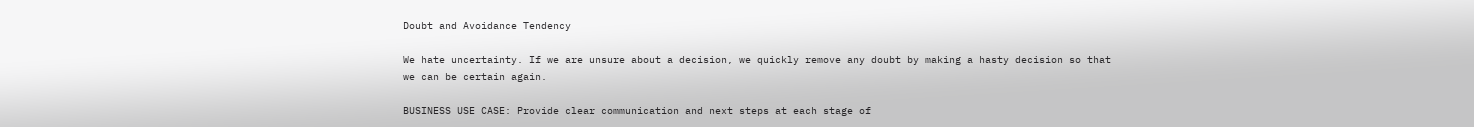Doubt and Avoidance Tendency

We hate uncertainty. If we are unsure about a decision, we quickly remove any doubt by making a hasty decision so that we can be certain again.

BUSINESS USE CASE: Provide clear communication and next steps at each stage of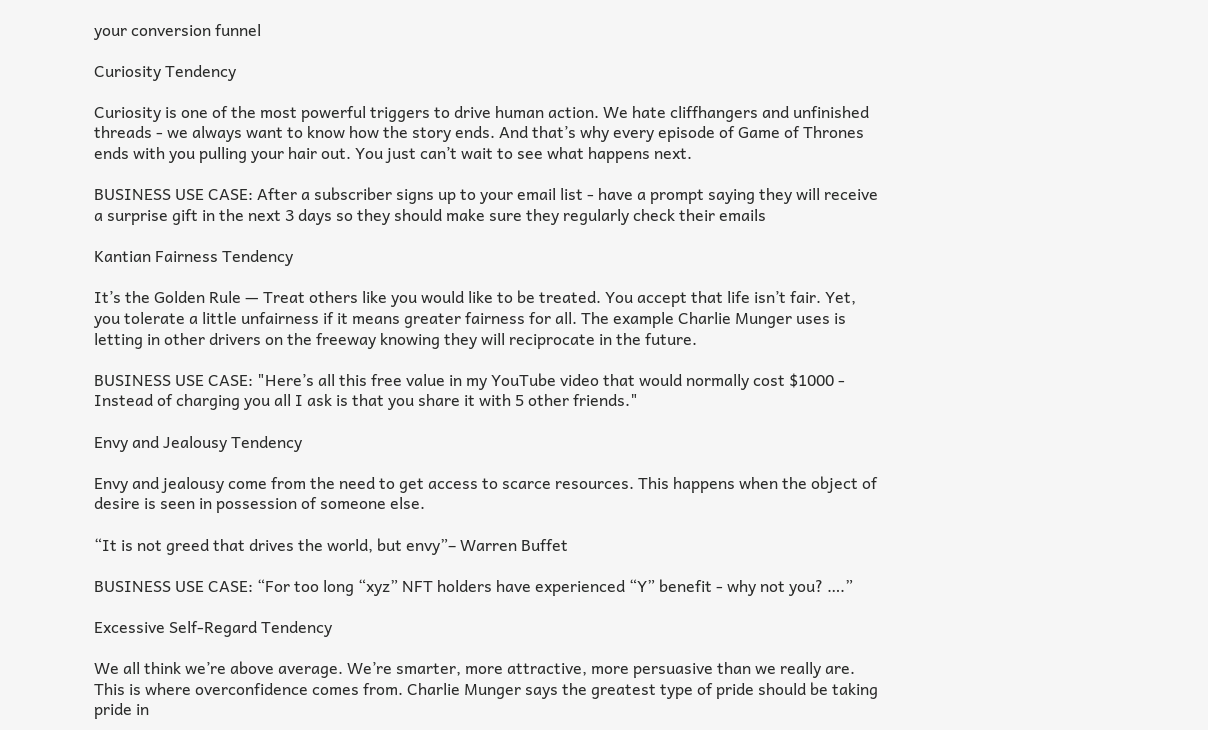your conversion funnel

Curiosity Tendency

Curiosity is one of the most powerful triggers to drive human action. We hate cliffhangers and unfinished threads - we always want to know how the story ends. And that’s why every episode of Game of Thrones ends with you pulling your hair out. You just can’t wait to see what happens next.

BUSINESS USE CASE: After a subscriber signs up to your email list - have a prompt saying they will receive a surprise gift in the next 3 days so they should make sure they regularly check their emails

Kantian Fairness Tendency

It’s the Golden Rule — Treat others like you would like to be treated. You accept that life isn’t fair. Yet, you tolerate a little unfairness if it means greater fairness for all. The example Charlie Munger uses is letting in other drivers on the freeway knowing they will reciprocate in the future.

BUSINESS USE CASE: "Here’s all this free value in my YouTube video that would normally cost $1000 - Instead of charging you all I ask is that you share it with 5 other friends."

Envy and Jealousy Tendency

Envy and jealousy come from the need to get access to scarce resources. This happens when the object of desire is seen in possession of someone else.

“It is not greed that drives the world, but envy”– Warren Buffet

BUSINESS USE CASE: “For too long “xyz” NFT holders have experienced “Y” benefit - why not you? ….”

Excessive Self-Regard Tendency

We all think we’re above average. We’re smarter, more attractive, more persuasive than we really are. This is where overconfidence comes from. Charlie Munger says the greatest type of pride should be taking pride in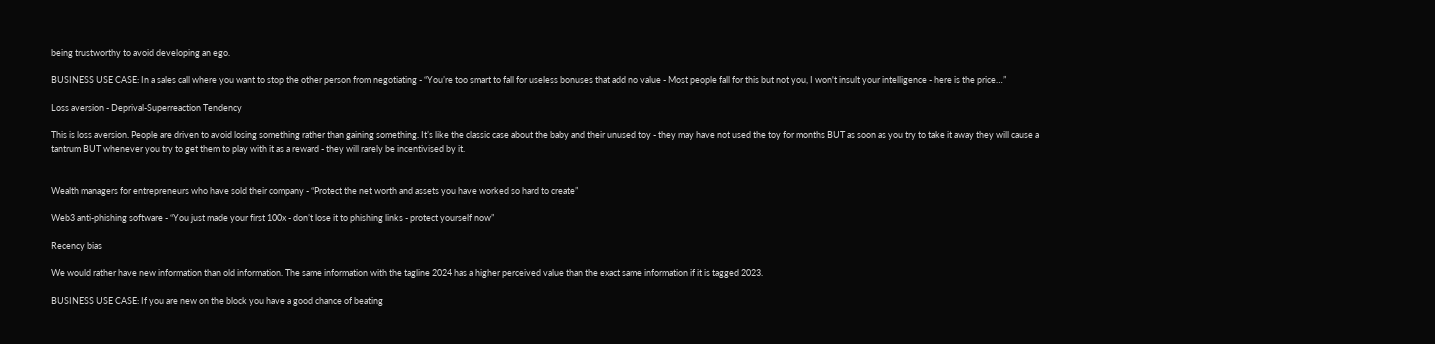being trustworthy to avoid developing an ego.

BUSINESS USE CASE: In a sales call where you want to stop the other person from negotiating - “You’re too smart to fall for useless bonuses that add no value - Most people fall for this but not you, I won't insult your intelligence - here is the price…”

Loss aversion - Deprival-Superreaction Tendency

This is loss aversion. People are driven to avoid losing something rather than gaining something. It’s like the classic case about the baby and their unused toy - they may have not used the toy for months BUT as soon as you try to take it away they will cause a tantrum BUT whenever you try to get them to play with it as a reward - they will rarely be incentivised by it.


Wealth managers for entrepreneurs who have sold their company - “Protect the net worth and assets you have worked so hard to create”

Web3 anti-phishing software - “You just made your first 100x - don’t lose it to phishing links - protect yourself now”

Recency bias

We would rather have new information than old information. The same information with the tagline 2024 has a higher perceived value than the exact same information if it is tagged 2023.

BUSINESS USE CASE: If you are new on the block you have a good chance of beating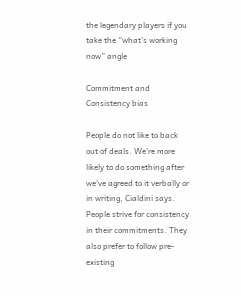the legendary players if you take the “what’s working now” angle

Commitment and Consistency bias

People do not like to back out of deals. We’re more likely to do something after we’ve agreed to it verbally or in writing, Cialdini says. People strive for consistency in their commitments. They also prefer to follow pre-existing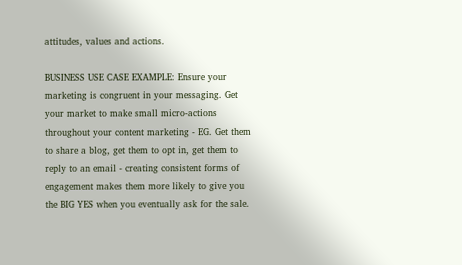attitudes, values and actions.

BUSINESS USE CASE EXAMPLE: Ensure your marketing is congruent in your messaging. Get your market to make small micro-actions throughout your content marketing - EG. Get them to share a blog, get them to opt in, get them to reply to an email - creating consistent forms of engagement makes them more likely to give you the BIG YES when you eventually ask for the sale.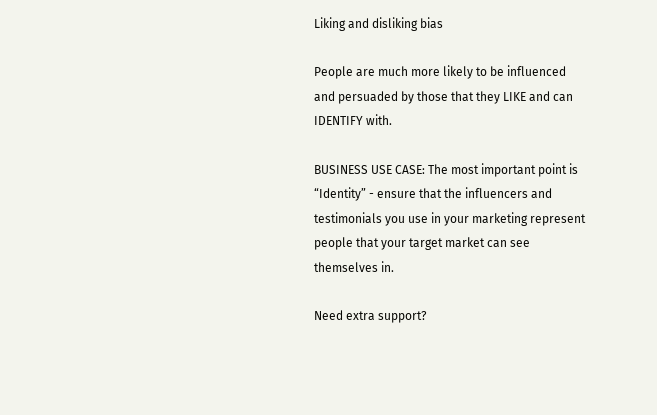Liking and disliking bias

People are much more likely to be influenced and persuaded by those that they LIKE and can IDENTIFY with.

BUSINESS USE CASE: The most important point is “Identity” - ensure that the influencers and testimonials you use in your marketing represent people that your target market can see themselves in.

Need extra support?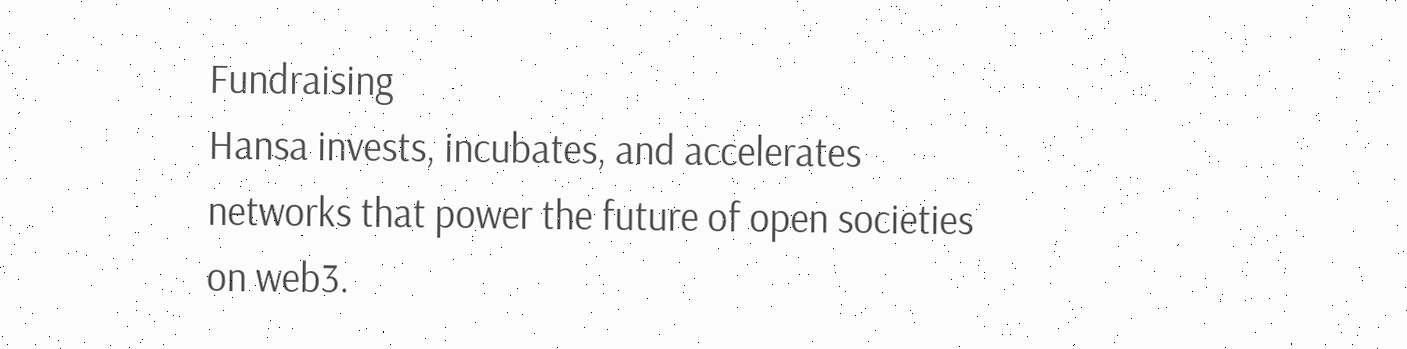Fundraising
Hansa invests, incubates, and accelerates networks that power the future of open societies on web3.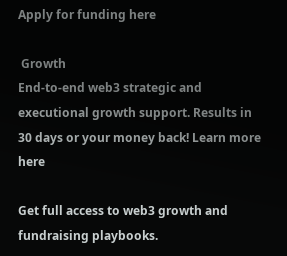Apply for funding here

 Growth
End-to-end web3 strategic and executional growth support. Results in 30 days or your money back! Learn more here

Get full access to web3 growth and fundraising playbooks.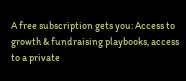A free subscription gets you: Access to growth & fundraising playbooks, access to a private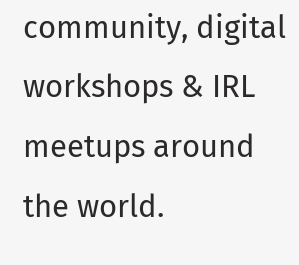community, digital workshops & IRL meetups around the world.